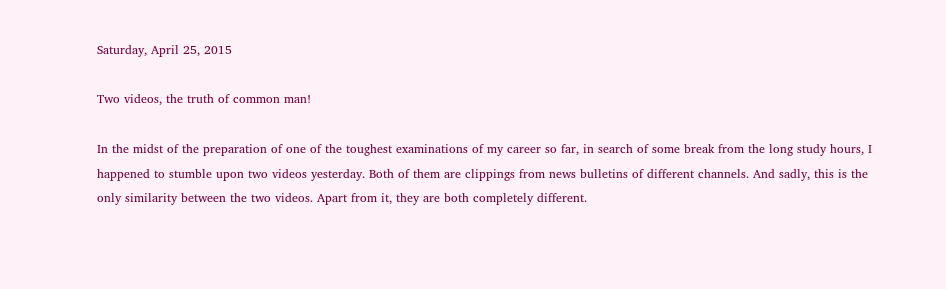Saturday, April 25, 2015

Two videos, the truth of common man!

In the midst of the preparation of one of the toughest examinations of my career so far, in search of some break from the long study hours, I happened to stumble upon two videos yesterday. Both of them are clippings from news bulletins of different channels. And sadly, this is the only similarity between the two videos. Apart from it, they are both completely different.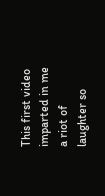This first video imparted in me a riot of laughter so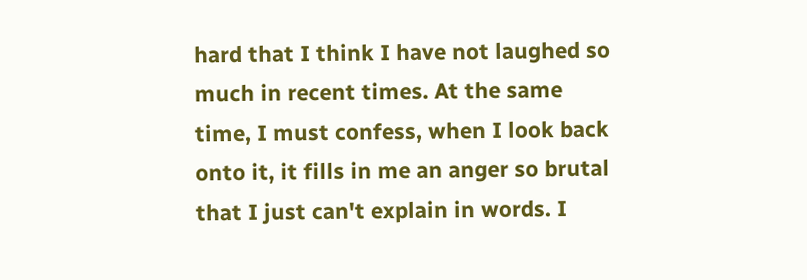hard that I think I have not laughed so much in recent times. At the same time, I must confess, when I look back onto it, it fills in me an anger so brutal that I just can't explain in words. I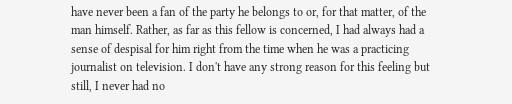have never been a fan of the party he belongs to or, for that matter, of the man himself. Rather, as far as this fellow is concerned, I had always had a sense of despisal for him right from the time when he was a practicing journalist on television. I don't have any strong reason for this feeling but still, I never had no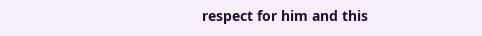respect for him and this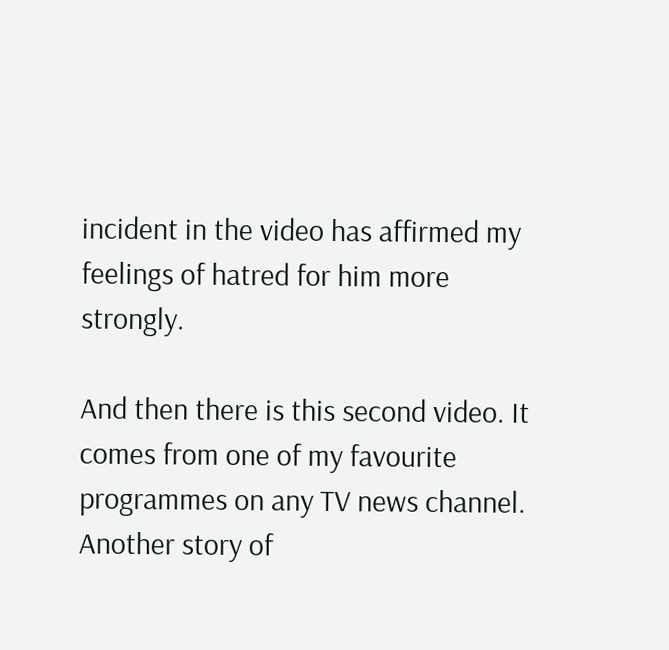incident in the video has affirmed my feelings of hatred for him more strongly.

And then there is this second video. It comes from one of my favourite programmes on any TV news channel. Another story of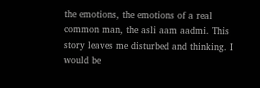the emotions, the emotions of a real common man, the asli aam aadmi. This story leaves me disturbed and thinking. I would be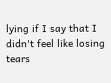lying if I say that I didn't feel like losing tears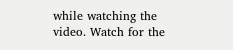while watching the video. Watch for the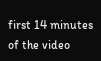first 14 minutes of the video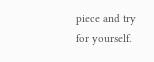piece and try for yourself.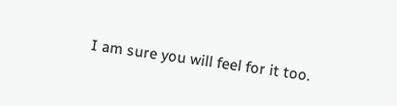I am sure you will feel for it too.